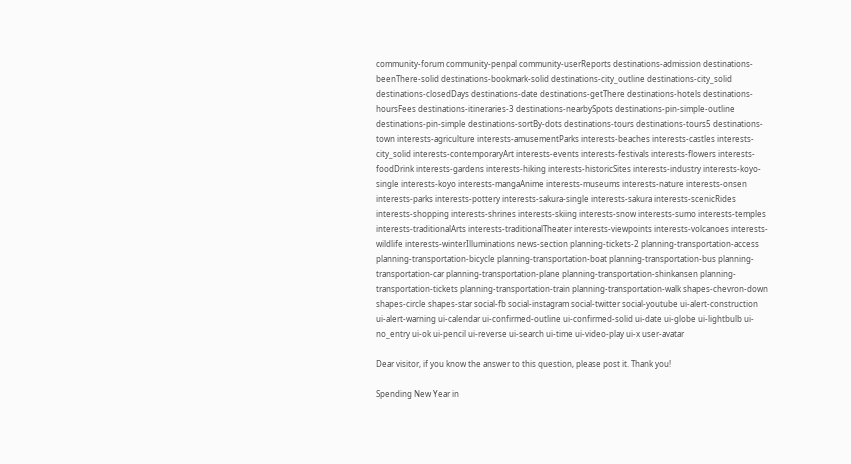community-forum community-penpal community-userReports destinations-admission destinations-beenThere-solid destinations-bookmark-solid destinations-city_outline destinations-city_solid destinations-closedDays destinations-date destinations-getThere destinations-hotels destinations-hoursFees destinations-itineraries-3 destinations-nearbySpots destinations-pin-simple-outline destinations-pin-simple destinations-sortBy-dots destinations-tours destinations-tours5 destinations-town interests-agriculture interests-amusementParks interests-beaches interests-castles interests-city_solid interests-contemporaryArt interests-events interests-festivals interests-flowers interests-foodDrink interests-gardens interests-hiking interests-historicSites interests-industry interests-koyo-single interests-koyo interests-mangaAnime interests-museums interests-nature interests-onsen interests-parks interests-pottery interests-sakura-single interests-sakura interests-scenicRides interests-shopping interests-shrines interests-skiing interests-snow interests-sumo interests-temples interests-traditionalArts interests-traditionalTheater interests-viewpoints interests-volcanoes interests-wildlife interests-winterIlluminations news-section planning-tickets-2 planning-transportation-access planning-transportation-bicycle planning-transportation-boat planning-transportation-bus planning-transportation-car planning-transportation-plane planning-transportation-shinkansen planning-transportation-tickets planning-transportation-train planning-transportation-walk shapes-chevron-down shapes-circle shapes-star social-fb social-instagram social-twitter social-youtube ui-alert-construction ui-alert-warning ui-calendar ui-confirmed-outline ui-confirmed-solid ui-date ui-globe ui-lightbulb ui-no_entry ui-ok ui-pencil ui-reverse ui-search ui-time ui-video-play ui-x user-avatar

Dear visitor, if you know the answer to this question, please post it. Thank you!

Spending New Year in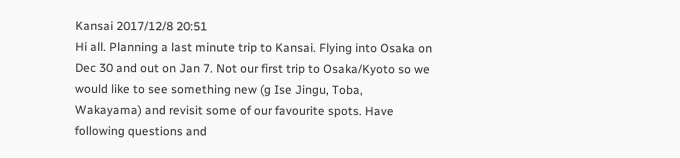Kansai 2017/12/8 20:51
Hi all. Planning a last minute trip to Kansai. Flying into Osaka on Dec 30 and out on Jan 7. Not our first trip to Osaka/Kyoto so we would like to see something new (g Ise Jingu, Toba, Wakayama) and revisit some of our favourite spots. Have following questions and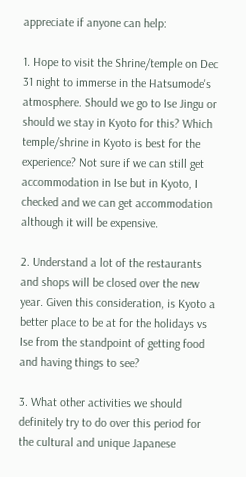appreciate if anyone can help:

1. Hope to visit the Shrine/temple on Dec 31 night to immerse in the Hatsumode's atmosphere. Should we go to Ise Jingu or should we stay in Kyoto for this? Which temple/shrine in Kyoto is best for the experience? Not sure if we can still get accommodation in Ise but in Kyoto, I checked and we can get accommodation although it will be expensive.

2. Understand a lot of the restaurants and shops will be closed over the new year. Given this consideration, is Kyoto a better place to be at for the holidays vs Ise from the standpoint of getting food and having things to see?

3. What other activities we should definitely try to do over this period for the cultural and unique Japanese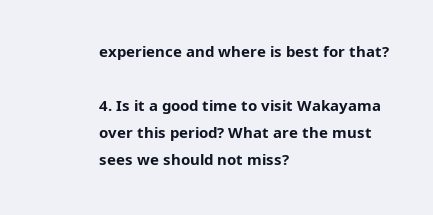experience and where is best for that?

4. Is it a good time to visit Wakayama over this period? What are the must sees we should not miss?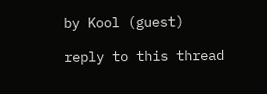by Kool (guest)

reply to this thread